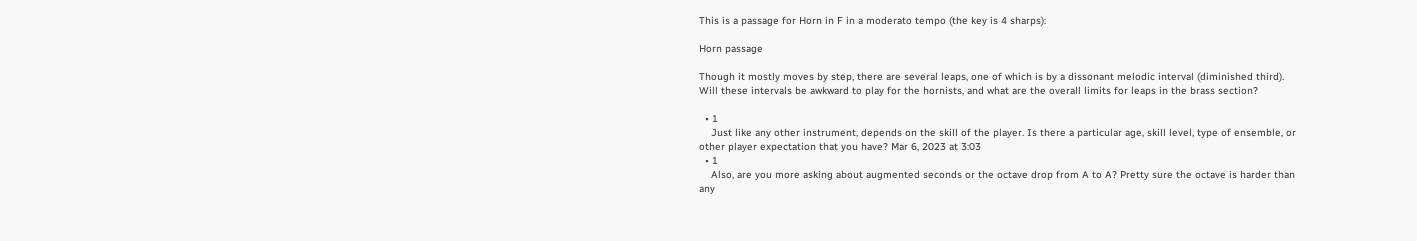This is a passage for Horn in F in a moderato tempo (the key is 4 sharps):

Horn passage

Though it mostly moves by step, there are several leaps, one of which is by a dissonant melodic interval (diminished third). Will these intervals be awkward to play for the hornists, and what are the overall limits for leaps in the brass section?

  • 1
    Just like any other instrument, depends on the skill of the player. Is there a particular age, skill level, type of ensemble, or other player expectation that you have? Mar 6, 2023 at 3:03
  • 1
    Also, are you more asking about augmented seconds or the octave drop from A to A? Pretty sure the octave is harder than any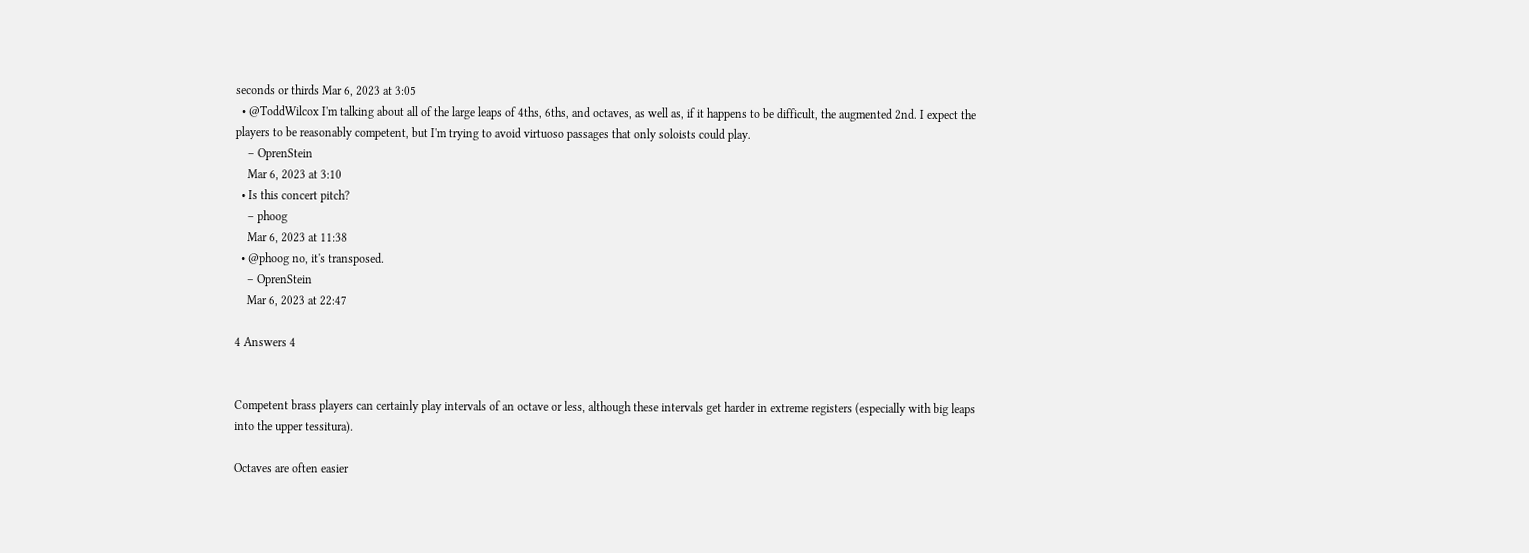seconds or thirds Mar 6, 2023 at 3:05
  • @ToddWilcox I'm talking about all of the large leaps of 4ths, 6ths, and octaves, as well as, if it happens to be difficult, the augmented 2nd. I expect the players to be reasonably competent, but I'm trying to avoid virtuoso passages that only soloists could play.
    – OprenStein
    Mar 6, 2023 at 3:10
  • Is this concert pitch?
    – phoog
    Mar 6, 2023 at 11:38
  • @phoog no, it's transposed.
    – OprenStein
    Mar 6, 2023 at 22:47

4 Answers 4


Competent brass players can certainly play intervals of an octave or less, although these intervals get harder in extreme registers (especially with big leaps into the upper tessitura).

Octaves are often easier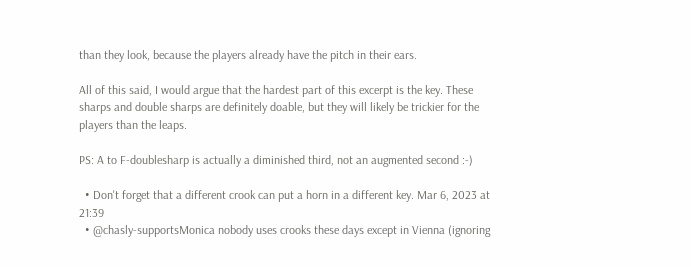than they look, because the players already have the pitch in their ears.

All of this said, I would argue that the hardest part of this excerpt is the key. These sharps and double sharps are definitely doable, but they will likely be trickier for the players than the leaps.

PS: A to F-doublesharp is actually a diminished third, not an augmented second :-)

  • Don't forget that a different crook can put a horn in a different key. Mar 6, 2023 at 21:39
  • @chasly-supportsMonica nobody uses crooks these days except in Vienna (ignoring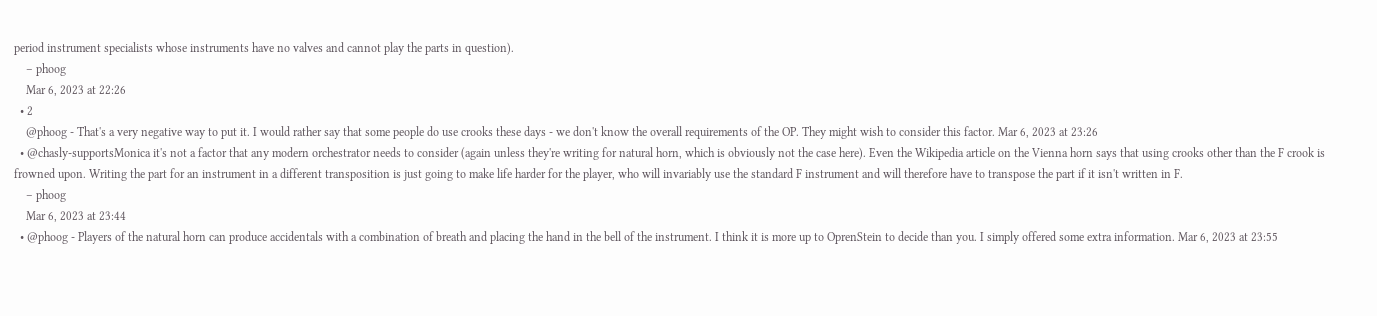period instrument specialists whose instruments have no valves and cannot play the parts in question).
    – phoog
    Mar 6, 2023 at 22:26
  • 2
    @phoog - That's a very negative way to put it. I would rather say that some people do use crooks these days - we don't know the overall requirements of the OP. They might wish to consider this factor. Mar 6, 2023 at 23:26
  • @chasly-supportsMonica it's not a factor that any modern orchestrator needs to consider (again unless they're writing for natural horn, which is obviously not the case here). Even the Wikipedia article on the Vienna horn says that using crooks other than the F crook is frowned upon. Writing the part for an instrument in a different transposition is just going to make life harder for the player, who will invariably use the standard F instrument and will therefore have to transpose the part if it isn't written in F.
    – phoog
    Mar 6, 2023 at 23:44
  • @phoog - Players of the natural horn can produce accidentals with a combination of breath and placing the hand in the bell of the instrument. I think it is more up to OprenStein to decide than you. I simply offered some extra information. Mar 6, 2023 at 23:55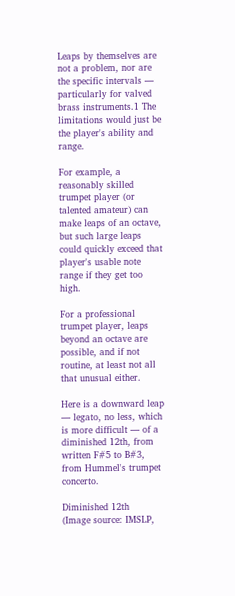Leaps by themselves are not a problem, nor are the specific intervals — particularly for valved brass instruments.1 The limitations would just be the player's ability and range.

For example, a reasonably skilled trumpet player (or talented amateur) can make leaps of an octave, but such large leaps could quickly exceed that player's usable note range if they get too high.

For a professional trumpet player, leaps beyond an octave are possible, and if not routine, at least not all that unusual either.

Here is a downward leap — legato, no less, which is more difficult — of a diminished 12th, from written F#5 to B#3, from Hummel's trumpet concerto.

Diminished 12th
(Image source: IMSLP,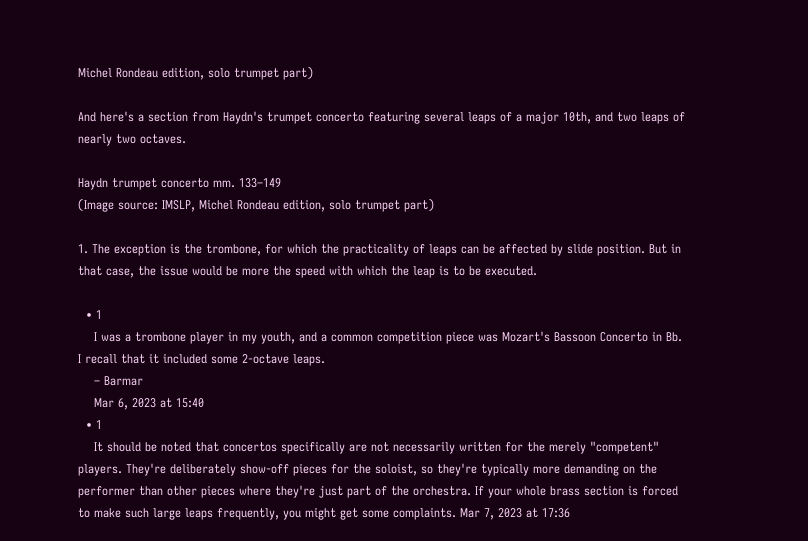Michel Rondeau edition, solo trumpet part)

And here's a section from Haydn's trumpet concerto featuring several leaps of a major 10th, and two leaps of nearly two octaves.

Haydn trumpet concerto mm. 133–149
(Image source: IMSLP, Michel Rondeau edition, solo trumpet part)

1. The exception is the trombone, for which the practicality of leaps can be affected by slide position. But in that case, the issue would be more the speed with which the leap is to be executed.

  • 1
    I was a trombone player in my youth, and a common competition piece was Mozart's Bassoon Concerto in Bb. I recall that it included some 2-octave leaps.
    – Barmar
    Mar 6, 2023 at 15:40
  • 1
    It should be noted that concertos specifically are not necessarily written for the merely "competent" players. They're deliberately show-off pieces for the soloist, so they're typically more demanding on the performer than other pieces where they're just part of the orchestra. If your whole brass section is forced to make such large leaps frequently, you might get some complaints. Mar 7, 2023 at 17:36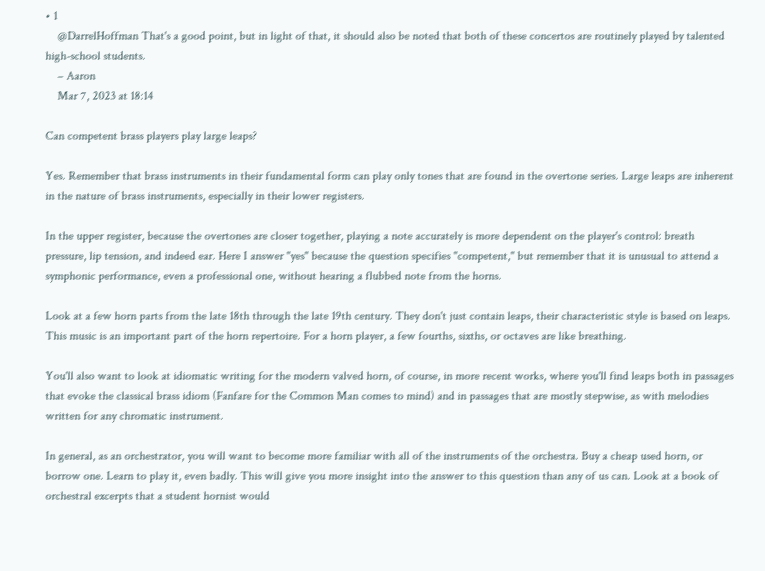• 1
    @DarrelHoffman That's a good point, but in light of that, it should also be noted that both of these concertos are routinely played by talented high-school students.
    – Aaron
    Mar 7, 2023 at 18:14

Can competent brass players play large leaps?

Yes. Remember that brass instruments in their fundamental form can play only tones that are found in the overtone series. Large leaps are inherent in the nature of brass instruments, especially in their lower registers.

In the upper register, because the overtones are closer together, playing a note accurately is more dependent on the player's control: breath pressure, lip tension, and indeed ear. Here I answer "yes" because the question specifies "competent," but remember that it is unusual to attend a symphonic performance, even a professional one, without hearing a flubbed note from the horns.

Look at a few horn parts from the late 18th through the late 19th century. They don't just contain leaps, their characteristic style is based on leaps. This music is an important part of the horn repertoire. For a horn player, a few fourths, sixths, or octaves are like breathing.

You'll also want to look at idiomatic writing for the modern valved horn, of course, in more recent works, where you'll find leaps both in passages that evoke the classical brass idiom (Fanfare for the Common Man comes to mind) and in passages that are mostly stepwise, as with melodies written for any chromatic instrument.

In general, as an orchestrator, you will want to become more familiar with all of the instruments of the orchestra. Buy a cheap used horn, or borrow one. Learn to play it, even badly. This will give you more insight into the answer to this question than any of us can. Look at a book of orchestral excerpts that a student hornist would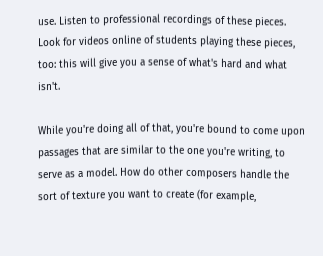use. Listen to professional recordings of these pieces. Look for videos online of students playing these pieces, too: this will give you a sense of what's hard and what isn't.

While you're doing all of that, you're bound to come upon passages that are similar to the one you're writing, to serve as a model. How do other composers handle the sort of texture you want to create (for example,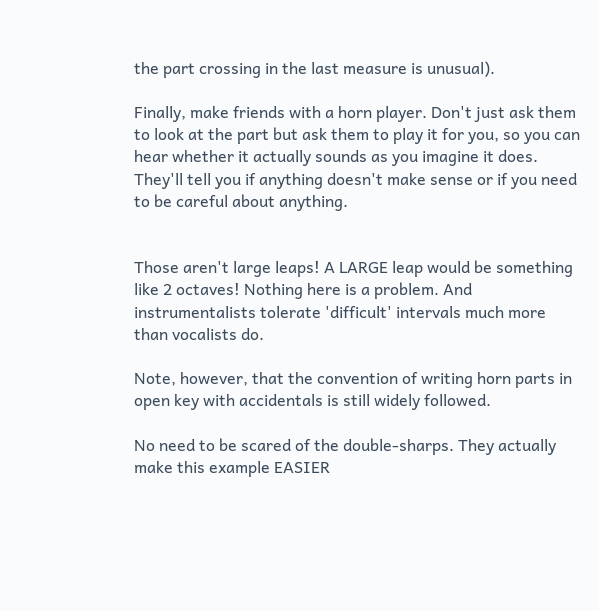the part crossing in the last measure is unusual).

Finally, make friends with a horn player. Don't just ask them to look at the part but ask them to play it for you, so you can hear whether it actually sounds as you imagine it does. They'll tell you if anything doesn't make sense or if you need to be careful about anything.


Those aren't large leaps! A LARGE leap would be something like 2 octaves! Nothing here is a problem. And instrumentalists tolerate 'difficult' intervals much more than vocalists do.

Note, however, that the convention of writing horn parts in open key with accidentals is still widely followed.

No need to be scared of the double-sharps. They actually make this example EASIER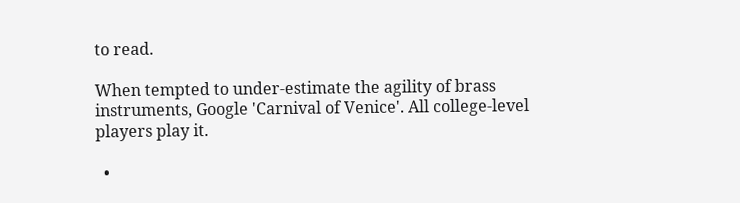to read.

When tempted to under-estimate the agility of brass instruments, Google 'Carnival of Venice'. All college-level players play it.

  •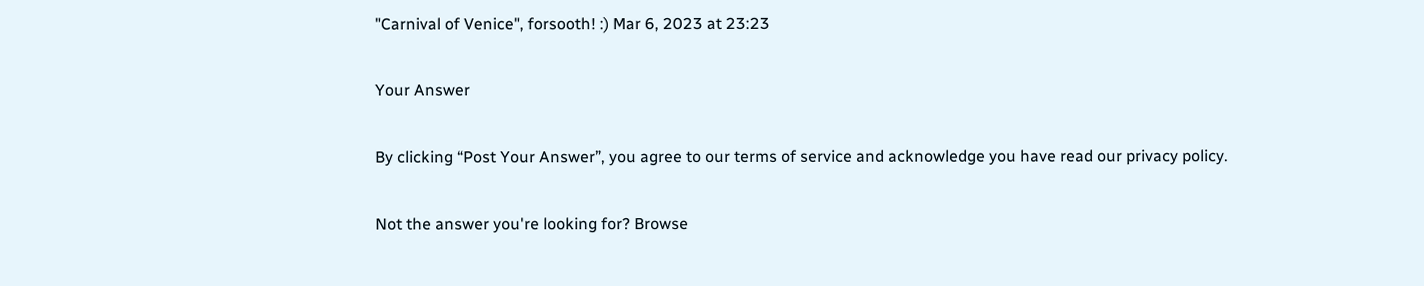"Carnival of Venice", forsooth! :) Mar 6, 2023 at 23:23

Your Answer

By clicking “Post Your Answer”, you agree to our terms of service and acknowledge you have read our privacy policy.

Not the answer you're looking for? Browse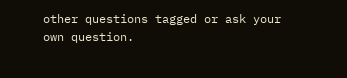other questions tagged or ask your own question.